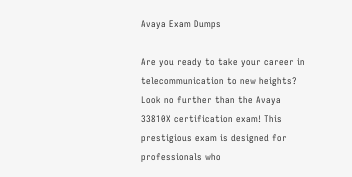Avaya Exam Dumps

Are you ready to take your career in telecommunication to new heights? Look no further than the Avaya 33810X certification exam! This prestigious exam is designed for professionals who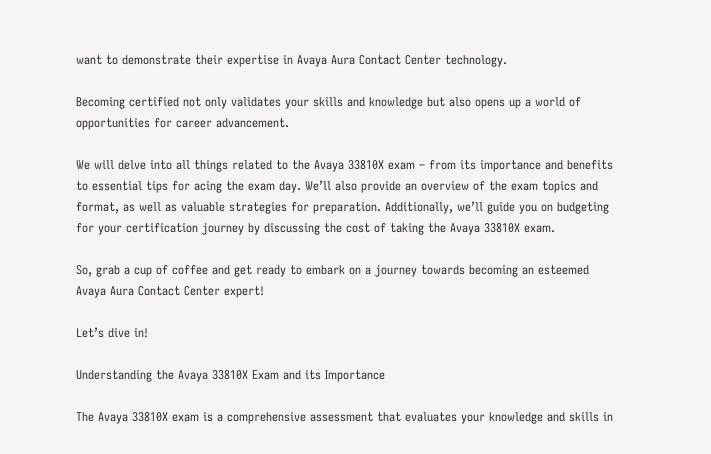want to demonstrate their expertise in Avaya Aura Contact Center technology.

Becoming certified not only validates your skills and knowledge but also opens up a world of opportunities for career advancement.

We will delve into all things related to the Avaya 33810X exam – from its importance and benefits to essential tips for acing the exam day. We’ll also provide an overview of the exam topics and format, as well as valuable strategies for preparation. Additionally, we’ll guide you on budgeting for your certification journey by discussing the cost of taking the Avaya 33810X exam.

So, grab a cup of coffee and get ready to embark on a journey towards becoming an esteemed Avaya Aura Contact Center expert!

Let’s dive in!

Understanding the Avaya 33810X Exam and its Importance

The Avaya 33810X exam is a comprehensive assessment that evaluates your knowledge and skills in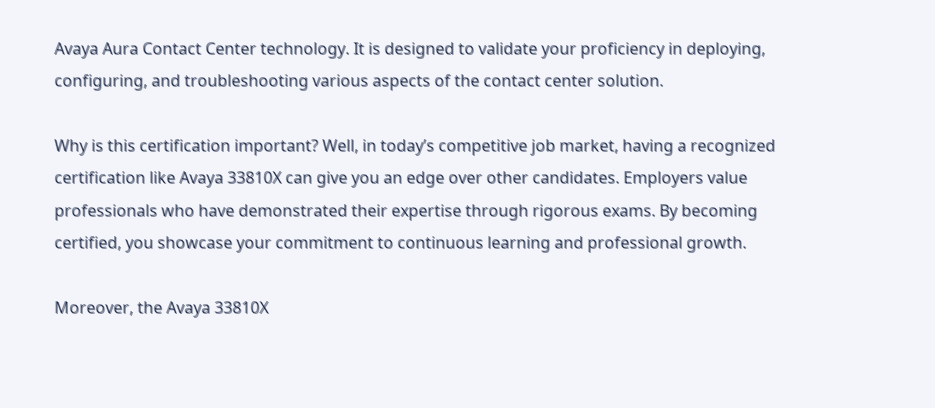Avaya Aura Contact Center technology. It is designed to validate your proficiency in deploying, configuring, and troubleshooting various aspects of the contact center solution.

Why is this certification important? Well, in today’s competitive job market, having a recognized certification like Avaya 33810X can give you an edge over other candidates. Employers value professionals who have demonstrated their expertise through rigorous exams. By becoming certified, you showcase your commitment to continuous learning and professional growth.

Moreover, the Avaya 33810X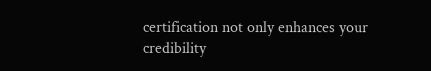certification not only enhances your credibility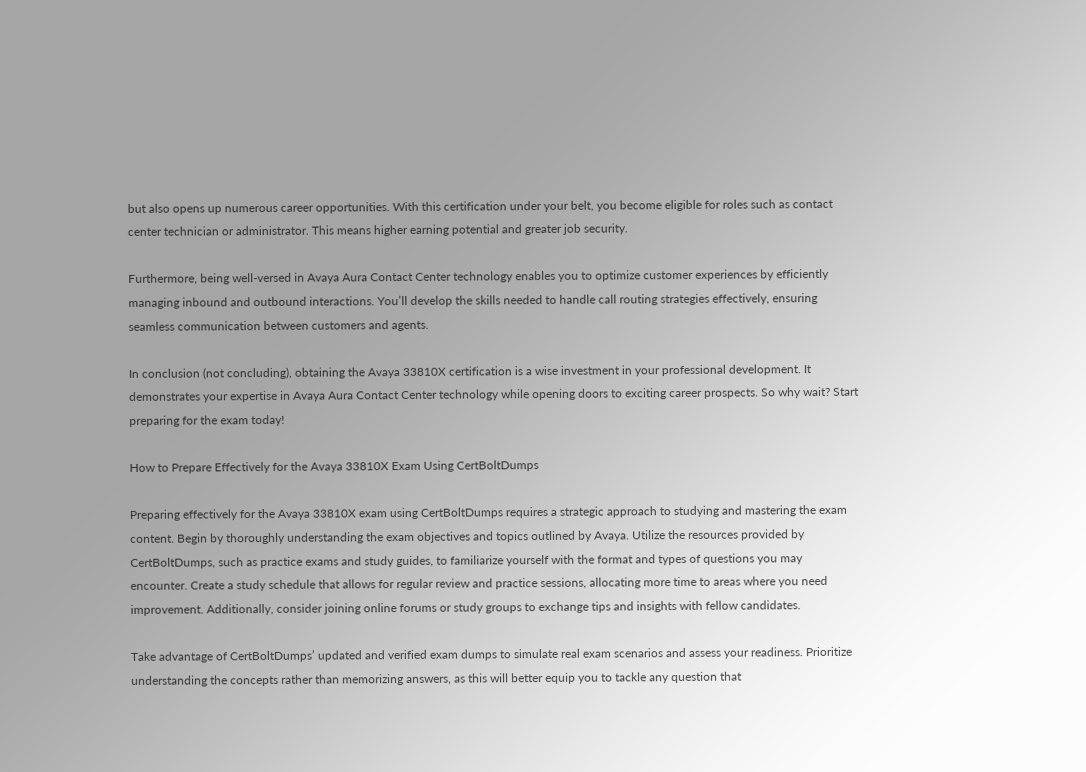but also opens up numerous career opportunities. With this certification under your belt, you become eligible for roles such as contact center technician or administrator. This means higher earning potential and greater job security.

Furthermore, being well-versed in Avaya Aura Contact Center technology enables you to optimize customer experiences by efficiently managing inbound and outbound interactions. You’ll develop the skills needed to handle call routing strategies effectively, ensuring seamless communication between customers and agents.

In conclusion (not concluding), obtaining the Avaya 33810X certification is a wise investment in your professional development. It demonstrates your expertise in Avaya Aura Contact Center technology while opening doors to exciting career prospects. So why wait? Start preparing for the exam today!

How to Prepare Effectively for the Avaya 33810X Exam Using CertBoltDumps

Preparing effectively for the Avaya 33810X exam using CertBoltDumps requires a strategic approach to studying and mastering the exam content. Begin by thoroughly understanding the exam objectives and topics outlined by Avaya. Utilize the resources provided by CertBoltDumps, such as practice exams and study guides, to familiarize yourself with the format and types of questions you may encounter. Create a study schedule that allows for regular review and practice sessions, allocating more time to areas where you need improvement. Additionally, consider joining online forums or study groups to exchange tips and insights with fellow candidates.

Take advantage of CertBoltDumps’ updated and verified exam dumps to simulate real exam scenarios and assess your readiness. Prioritize understanding the concepts rather than memorizing answers, as this will better equip you to tackle any question that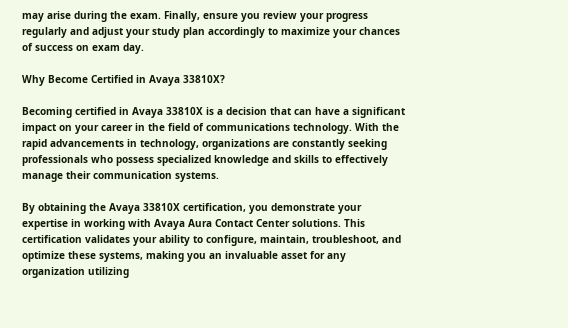may arise during the exam. Finally, ensure you review your progress regularly and adjust your study plan accordingly to maximize your chances of success on exam day.

Why Become Certified in Avaya 33810X?

Becoming certified in Avaya 33810X is a decision that can have a significant impact on your career in the field of communications technology. With the rapid advancements in technology, organizations are constantly seeking professionals who possess specialized knowledge and skills to effectively manage their communication systems.

By obtaining the Avaya 33810X certification, you demonstrate your expertise in working with Avaya Aura Contact Center solutions. This certification validates your ability to configure, maintain, troubleshoot, and optimize these systems, making you an invaluable asset for any organization utilizing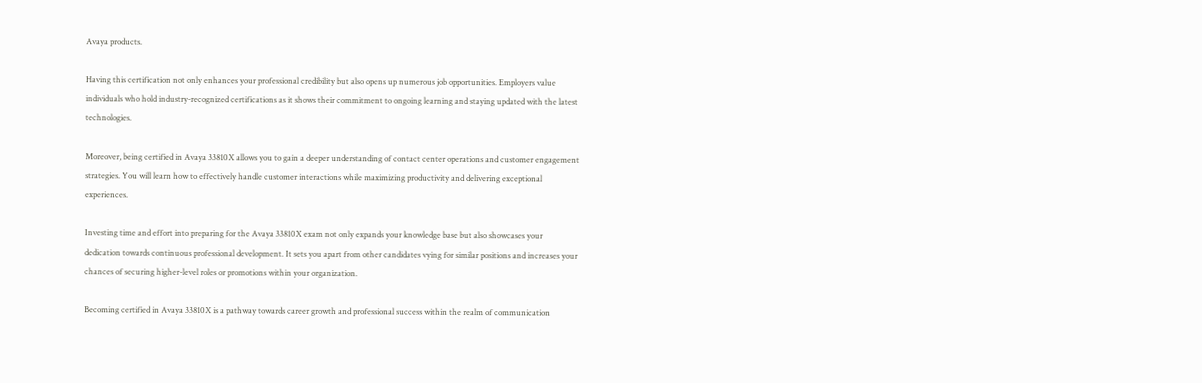Avaya products.

Having this certification not only enhances your professional credibility but also opens up numerous job opportunities. Employers value individuals who hold industry-recognized certifications as it shows their commitment to ongoing learning and staying updated with the latest technologies.

Moreover, being certified in Avaya 33810X allows you to gain a deeper understanding of contact center operations and customer engagement strategies. You will learn how to effectively handle customer interactions while maximizing productivity and delivering exceptional experiences.

Investing time and effort into preparing for the Avaya 33810X exam not only expands your knowledge base but also showcases your dedication towards continuous professional development. It sets you apart from other candidates vying for similar positions and increases your chances of securing higher-level roles or promotions within your organization.

Becoming certified in Avaya 33810X is a pathway towards career growth and professional success within the realm of communication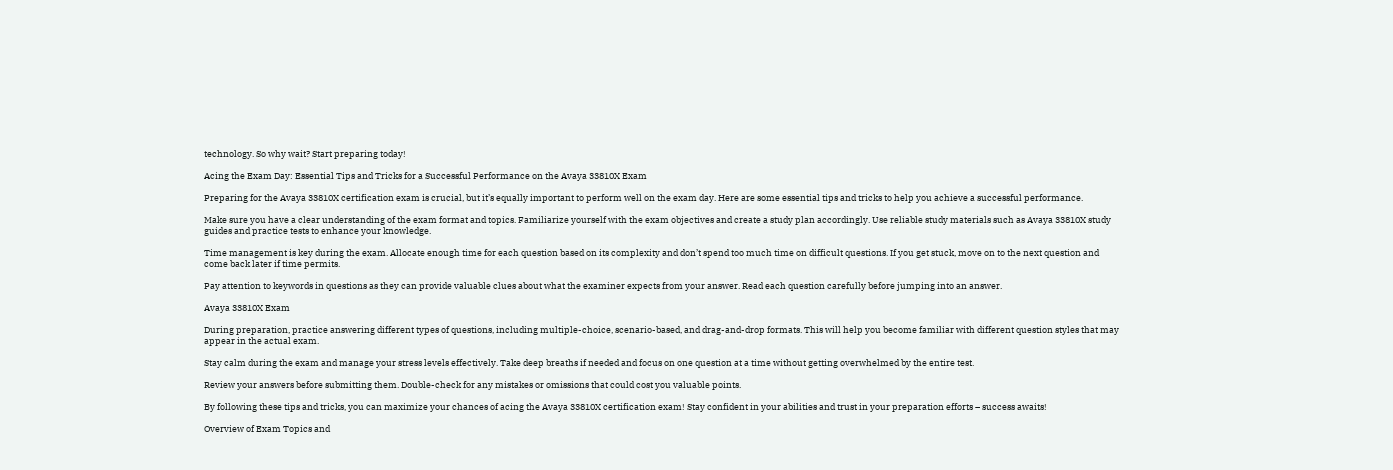technology. So why wait? Start preparing today!

Acing the Exam Day: Essential Tips and Tricks for a Successful Performance on the Avaya 33810X Exam

Preparing for the Avaya 33810X certification exam is crucial, but it’s equally important to perform well on the exam day. Here are some essential tips and tricks to help you achieve a successful performance.

Make sure you have a clear understanding of the exam format and topics. Familiarize yourself with the exam objectives and create a study plan accordingly. Use reliable study materials such as Avaya 33810X study guides and practice tests to enhance your knowledge.

Time management is key during the exam. Allocate enough time for each question based on its complexity and don’t spend too much time on difficult questions. If you get stuck, move on to the next question and come back later if time permits.

Pay attention to keywords in questions as they can provide valuable clues about what the examiner expects from your answer. Read each question carefully before jumping into an answer.

Avaya 33810X Exam

During preparation, practice answering different types of questions, including multiple-choice, scenario-based, and drag-and-drop formats. This will help you become familiar with different question styles that may appear in the actual exam.

Stay calm during the exam and manage your stress levels effectively. Take deep breaths if needed and focus on one question at a time without getting overwhelmed by the entire test.

Review your answers before submitting them. Double-check for any mistakes or omissions that could cost you valuable points.

By following these tips and tricks, you can maximize your chances of acing the Avaya 33810X certification exam! Stay confident in your abilities and trust in your preparation efforts – success awaits!

Overview of Exam Topics and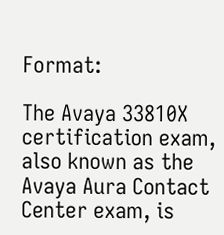Format:

The Avaya 33810X certification exam, also known as the Avaya Aura Contact Center exam, is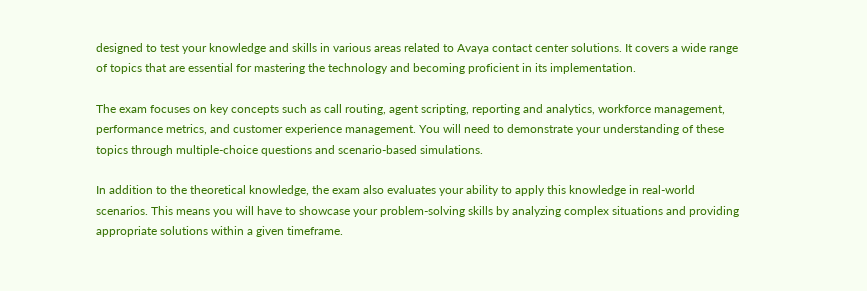designed to test your knowledge and skills in various areas related to Avaya contact center solutions. It covers a wide range of topics that are essential for mastering the technology and becoming proficient in its implementation.

The exam focuses on key concepts such as call routing, agent scripting, reporting and analytics, workforce management, performance metrics, and customer experience management. You will need to demonstrate your understanding of these topics through multiple-choice questions and scenario-based simulations.

In addition to the theoretical knowledge, the exam also evaluates your ability to apply this knowledge in real-world scenarios. This means you will have to showcase your problem-solving skills by analyzing complex situations and providing appropriate solutions within a given timeframe.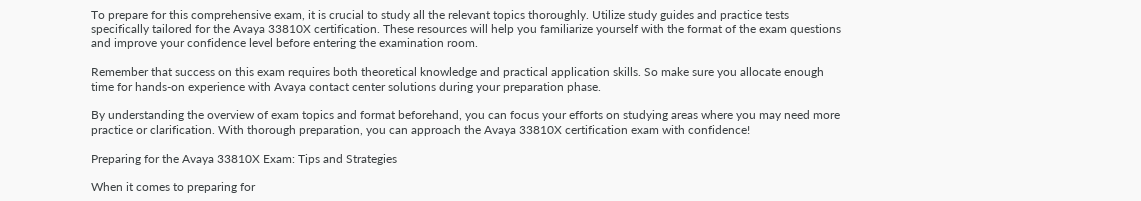To prepare for this comprehensive exam, it is crucial to study all the relevant topics thoroughly. Utilize study guides and practice tests specifically tailored for the Avaya 33810X certification. These resources will help you familiarize yourself with the format of the exam questions and improve your confidence level before entering the examination room.

Remember that success on this exam requires both theoretical knowledge and practical application skills. So make sure you allocate enough time for hands-on experience with Avaya contact center solutions during your preparation phase.

By understanding the overview of exam topics and format beforehand, you can focus your efforts on studying areas where you may need more practice or clarification. With thorough preparation, you can approach the Avaya 33810X certification exam with confidence!

Preparing for the Avaya 33810X Exam: Tips and Strategies

When it comes to preparing for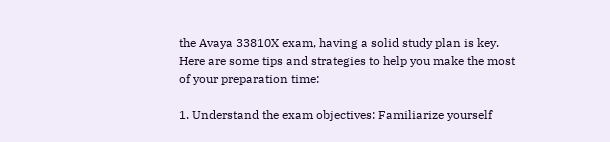the Avaya 33810X exam, having a solid study plan is key. Here are some tips and strategies to help you make the most of your preparation time:

1. Understand the exam objectives: Familiarize yourself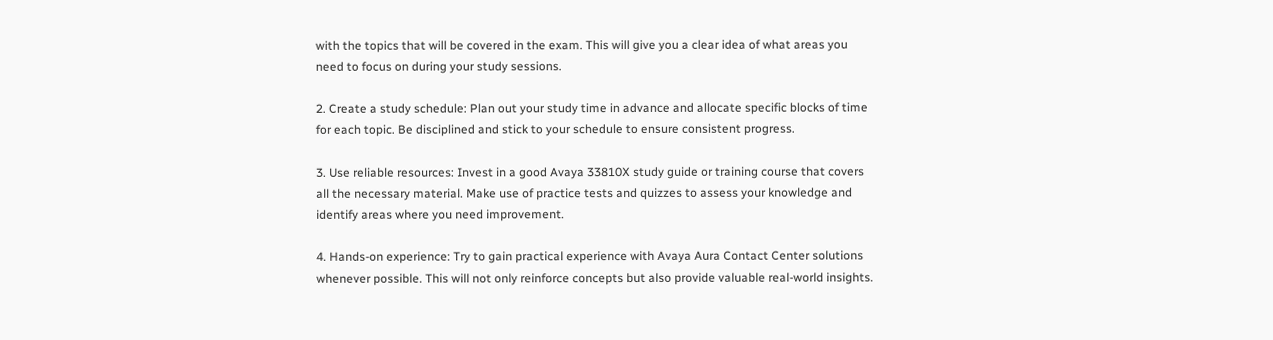with the topics that will be covered in the exam. This will give you a clear idea of what areas you need to focus on during your study sessions.

2. Create a study schedule: Plan out your study time in advance and allocate specific blocks of time for each topic. Be disciplined and stick to your schedule to ensure consistent progress.

3. Use reliable resources: Invest in a good Avaya 33810X study guide or training course that covers all the necessary material. Make use of practice tests and quizzes to assess your knowledge and identify areas where you need improvement.

4. Hands-on experience: Try to gain practical experience with Avaya Aura Contact Center solutions whenever possible. This will not only reinforce concepts but also provide valuable real-world insights.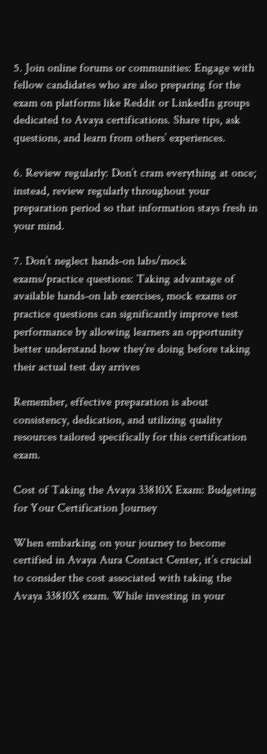5. Join online forums or communities: Engage with fellow candidates who are also preparing for the exam on platforms like Reddit or LinkedIn groups dedicated to Avaya certifications. Share tips, ask questions, and learn from others’ experiences.

6. Review regularly: Don’t cram everything at once; instead, review regularly throughout your preparation period so that information stays fresh in your mind.

7. Don’t neglect hands-on labs/mock exams/practice questions: Taking advantage of available hands-on lab exercises, mock exams or practice questions can significantly improve test performance by allowing learners an opportunity better understand how they’re doing before taking their actual test day arrives

Remember, effective preparation is about consistency, dedication, and utilizing quality resources tailored specifically for this certification exam.

Cost of Taking the Avaya 33810X Exam: Budgeting for Your Certification Journey

When embarking on your journey to become certified in Avaya Aura Contact Center, it’s crucial to consider the cost associated with taking the Avaya 33810X exam. While investing in your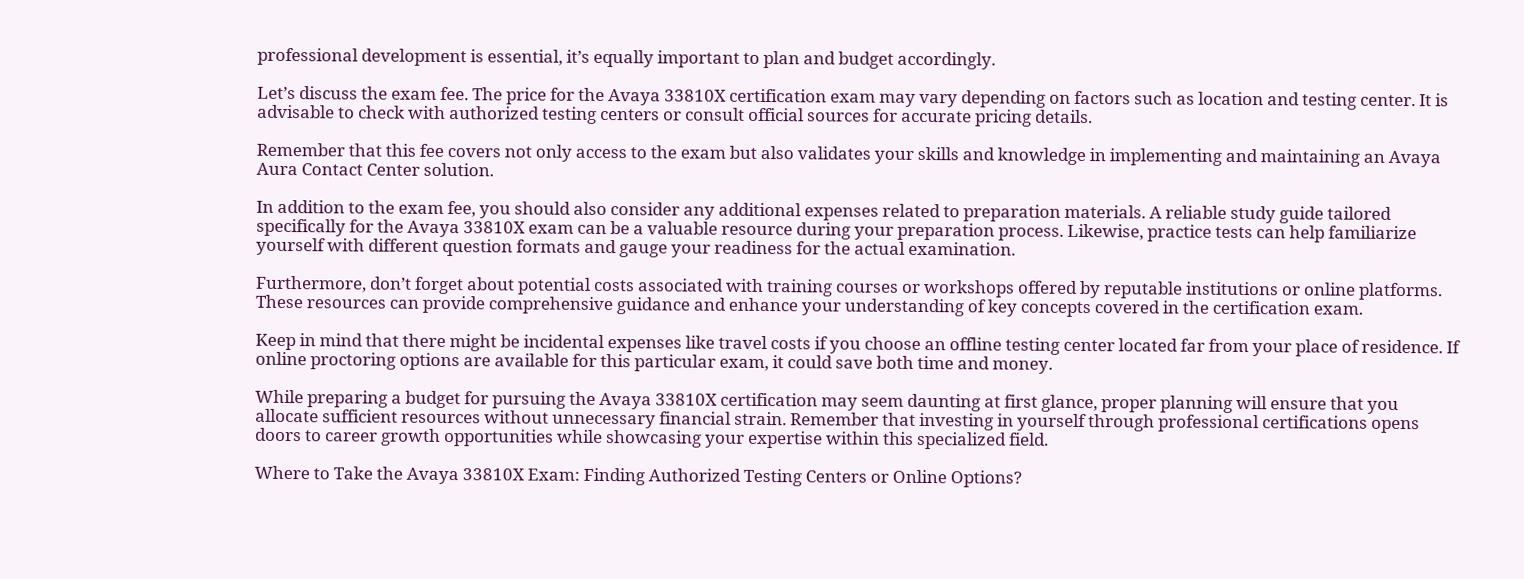professional development is essential, it’s equally important to plan and budget accordingly.

Let’s discuss the exam fee. The price for the Avaya 33810X certification exam may vary depending on factors such as location and testing center. It is advisable to check with authorized testing centers or consult official sources for accurate pricing details.

Remember that this fee covers not only access to the exam but also validates your skills and knowledge in implementing and maintaining an Avaya Aura Contact Center solution.

In addition to the exam fee, you should also consider any additional expenses related to preparation materials. A reliable study guide tailored specifically for the Avaya 33810X exam can be a valuable resource during your preparation process. Likewise, practice tests can help familiarize yourself with different question formats and gauge your readiness for the actual examination.

Furthermore, don’t forget about potential costs associated with training courses or workshops offered by reputable institutions or online platforms. These resources can provide comprehensive guidance and enhance your understanding of key concepts covered in the certification exam.

Keep in mind that there might be incidental expenses like travel costs if you choose an offline testing center located far from your place of residence. If online proctoring options are available for this particular exam, it could save both time and money.

While preparing a budget for pursuing the Avaya 33810X certification may seem daunting at first glance, proper planning will ensure that you allocate sufficient resources without unnecessary financial strain. Remember that investing in yourself through professional certifications opens doors to career growth opportunities while showcasing your expertise within this specialized field.

Where to Take the Avaya 33810X Exam: Finding Authorized Testing Centers or Online Options?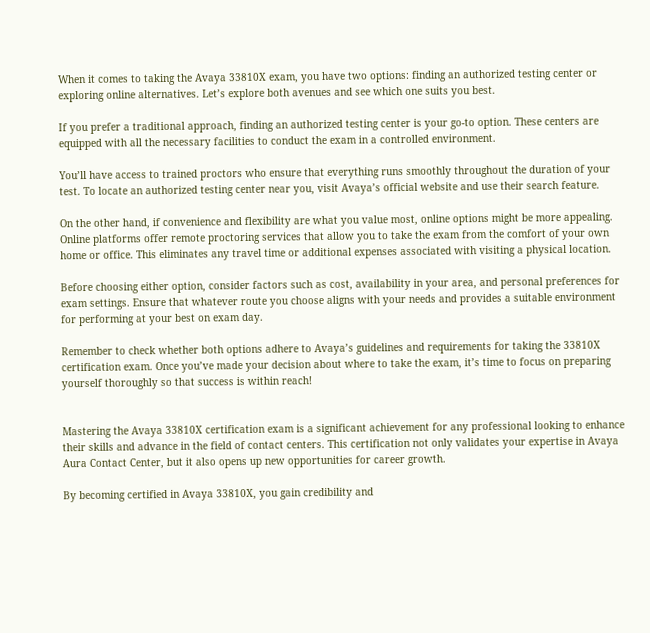When it comes to taking the Avaya 33810X exam, you have two options: finding an authorized testing center or exploring online alternatives. Let’s explore both avenues and see which one suits you best.

If you prefer a traditional approach, finding an authorized testing center is your go-to option. These centers are equipped with all the necessary facilities to conduct the exam in a controlled environment.

You’ll have access to trained proctors who ensure that everything runs smoothly throughout the duration of your test. To locate an authorized testing center near you, visit Avaya’s official website and use their search feature.

On the other hand, if convenience and flexibility are what you value most, online options might be more appealing. Online platforms offer remote proctoring services that allow you to take the exam from the comfort of your own home or office. This eliminates any travel time or additional expenses associated with visiting a physical location.

Before choosing either option, consider factors such as cost, availability in your area, and personal preferences for exam settings. Ensure that whatever route you choose aligns with your needs and provides a suitable environment for performing at your best on exam day.

Remember to check whether both options adhere to Avaya’s guidelines and requirements for taking the 33810X certification exam. Once you’ve made your decision about where to take the exam, it’s time to focus on preparing yourself thoroughly so that success is within reach!


Mastering the Avaya 33810X certification exam is a significant achievement for any professional looking to enhance their skills and advance in the field of contact centers. This certification not only validates your expertise in Avaya Aura Contact Center, but it also opens up new opportunities for career growth.

By becoming certified in Avaya 33810X, you gain credibility and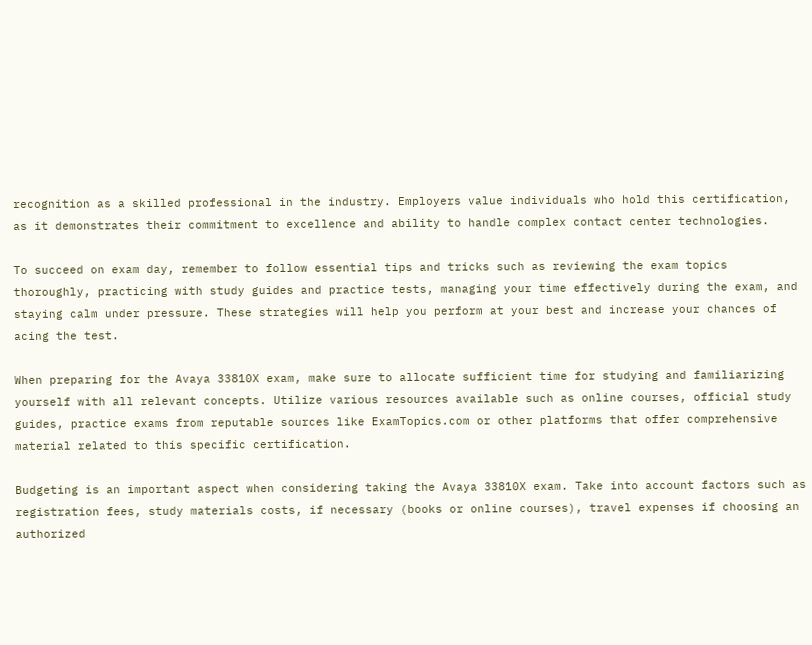recognition as a skilled professional in the industry. Employers value individuals who hold this certification, as it demonstrates their commitment to excellence and ability to handle complex contact center technologies.

To succeed on exam day, remember to follow essential tips and tricks such as reviewing the exam topics thoroughly, practicing with study guides and practice tests, managing your time effectively during the exam, and staying calm under pressure. These strategies will help you perform at your best and increase your chances of acing the test.

When preparing for the Avaya 33810X exam, make sure to allocate sufficient time for studying and familiarizing yourself with all relevant concepts. Utilize various resources available such as online courses, official study guides, practice exams from reputable sources like ExamTopics.com or other platforms that offer comprehensive material related to this specific certification.

Budgeting is an important aspect when considering taking the Avaya 33810X exam. Take into account factors such as registration fees, study materials costs, if necessary (books or online courses), travel expenses if choosing an authorized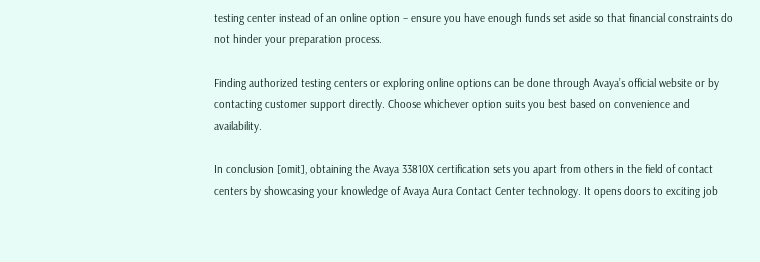testing center instead of an online option – ensure you have enough funds set aside so that financial constraints do not hinder your preparation process.

Finding authorized testing centers or exploring online options can be done through Avaya’s official website or by contacting customer support directly. Choose whichever option suits you best based on convenience and availability.

In conclusion [omit], obtaining the Avaya 33810X certification sets you apart from others in the field of contact centers by showcasing your knowledge of Avaya Aura Contact Center technology. It opens doors to exciting job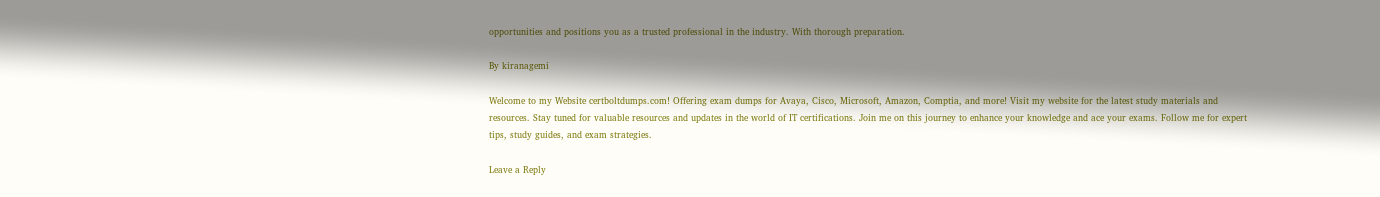opportunities and positions you as a trusted professional in the industry. With thorough preparation.

By kiranagemi

Welcome to my Website certboltdumps.com! Offering exam dumps for Avaya, Cisco, Microsoft, Amazon, Comptia, and more! Visit my website for the latest study materials and resources. Stay tuned for valuable resources and updates in the world of IT certifications. Join me on this journey to enhance your knowledge and ace your exams. Follow me for expert tips, study guides, and exam strategies.

Leave a Reply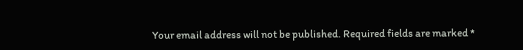Your email address will not be published. Required fields are marked *